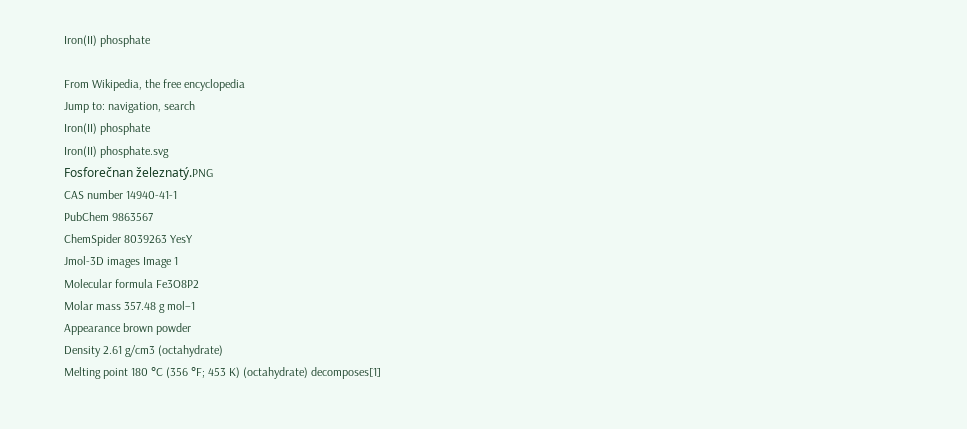Iron(II) phosphate

From Wikipedia, the free encyclopedia
Jump to: navigation, search
Iron(II) phosphate
Iron(II) phosphate.svg
Fosforečnan železnatý.PNG
CAS number 14940-41-1
PubChem 9863567
ChemSpider 8039263 YesY
Jmol-3D images Image 1
Molecular formula Fe3O8P2
Molar mass 357.48 g mol−1
Appearance brown powder
Density 2.61 g/cm3 (octahydrate)
Melting point 180 °C (356 °F; 453 K) (octahydrate) decomposes[1]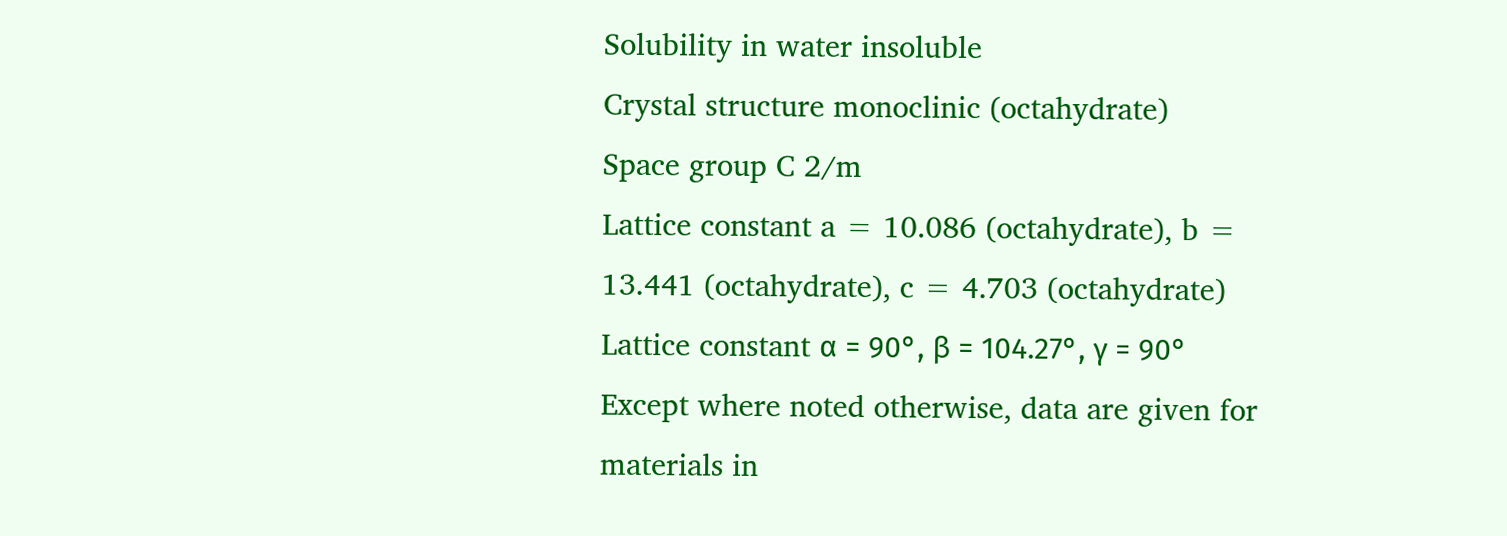Solubility in water insoluble
Crystal structure monoclinic (octahydrate)
Space group C 2/m
Lattice constant a = 10.086 (octahydrate), b = 13.441 (octahydrate), c = 4.703 (octahydrate)
Lattice constant α = 90°, β = 104.27°, γ = 90°
Except where noted otherwise, data are given for materials in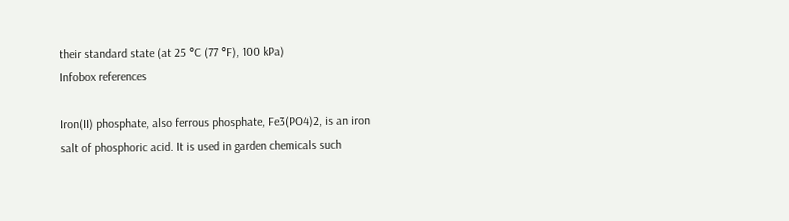their standard state (at 25 °C (77 °F), 100 kPa)
Infobox references

Iron(II) phosphate, also ferrous phosphate, Fe3(PO4)2, is an iron salt of phosphoric acid. It is used in garden chemicals such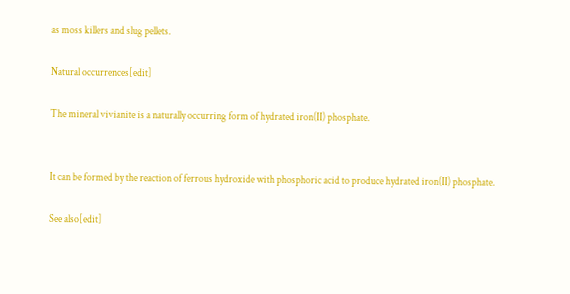as moss killers and slug pellets.

Natural occurrences[edit]

The mineral vivianite is a naturally occurring form of hydrated iron(II) phosphate.


It can be formed by the reaction of ferrous hydroxide with phosphoric acid to produce hydrated iron(II) phosphate.

See also[edit]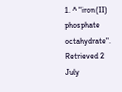1. ^ "iron(II) phosphate octahydrate". Retrieved 2 July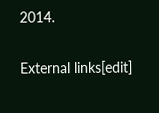2014.

External links[edit]